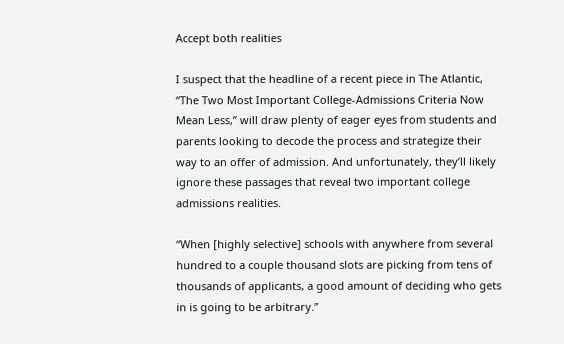Accept both realities

I suspect that the headline of a recent piece in The Atlantic, “The Two Most Important College-Admissions Criteria Now Mean Less,” will draw plenty of eager eyes from students and parents looking to decode the process and strategize their way to an offer of admission. And unfortunately, they’ll likely ignore these passages that reveal two important college admissions realities.

“When [highly selective] schools with anywhere from several hundred to a couple thousand slots are picking from tens of thousands of applicants, a good amount of deciding who gets in is going to be arbitrary.”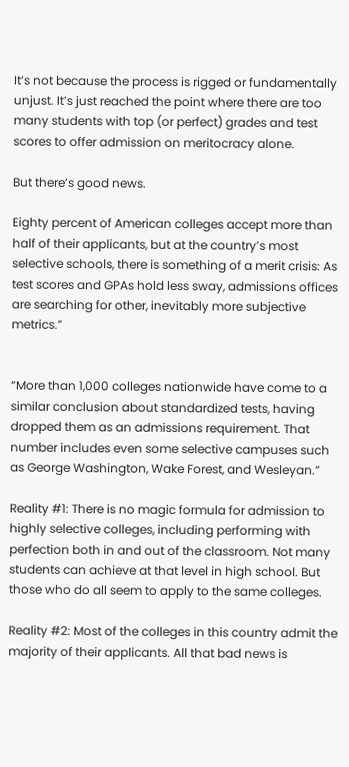It’s not because the process is rigged or fundamentally unjust. It’s just reached the point where there are too many students with top (or perfect) grades and test scores to offer admission on meritocracy alone.

But there’s good news.

Eighty percent of American colleges accept more than half of their applicants, but at the country’s most selective schools, there is something of a merit crisis: As test scores and GPAs hold less sway, admissions offices are searching for other, inevitably more subjective metrics.”


“More than 1,000 colleges nationwide have come to a similar conclusion about standardized tests, having dropped them as an admissions requirement. That number includes even some selective campuses such as George Washington, Wake Forest, and Wesleyan.”

Reality #1: There is no magic formula for admission to highly selective colleges, including performing with perfection both in and out of the classroom. Not many students can achieve at that level in high school. But those who do all seem to apply to the same colleges.

Reality #2: Most of the colleges in this country admit the majority of their applicants. All that bad news is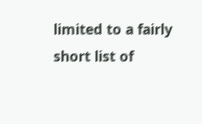limited to a fairly short list of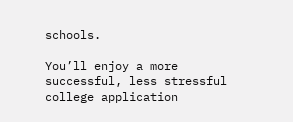schools.

You’ll enjoy a more successful, less stressful college application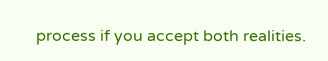process if you accept both realities.